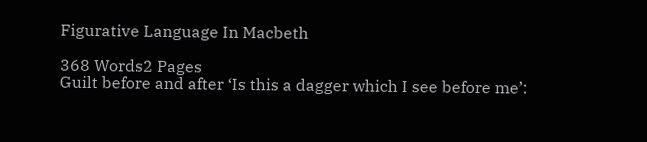Figurative Language In Macbeth

368 Words2 Pages
Guilt before and after ‘Is this a dagger which I see before me’: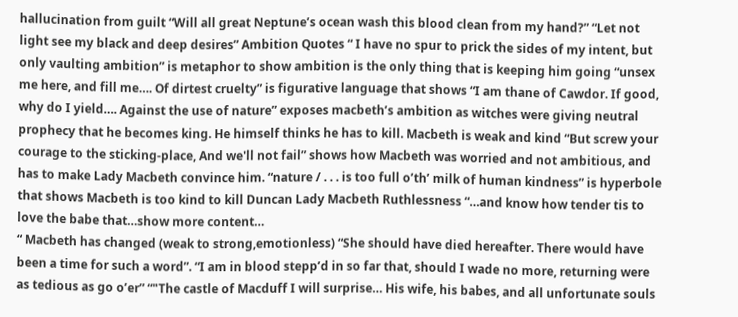hallucination from guilt “Will all great Neptune’s ocean wash this blood clean from my hand?” “Let not light see my black and deep desires” Ambition Quotes “ I have no spur to prick the sides of my intent, but only vaulting ambition” is metaphor to show ambition is the only thing that is keeping him going “unsex me here, and fill me…. Of dirtest cruelty” is figurative language that shows “I am thane of Cawdor. If good, why do I yield…. Against the use of nature” exposes macbeth’s ambition as witches were giving neutral prophecy that he becomes king. He himself thinks he has to kill. Macbeth is weak and kind “But screw your courage to the sticking-place, And we'll not fail” shows how Macbeth was worried and not ambitious, and has to make Lady Macbeth convince him. “nature / . . . is too full o’th’ milk of human kindness” is hyperbole that shows Macbeth is too kind to kill Duncan Lady Macbeth Ruthlessness “…and know how tender tis to love the babe that…show more content…
“ Macbeth has changed (weak to strong,emotionless) “She should have died hereafter. There would have been a time for such a word”. “I am in blood stepp’d in so far that, should I wade no more, returning were as tedious as go o’er” “"The castle of Macduff I will surprise… His wife, his babes, and all unfortunate souls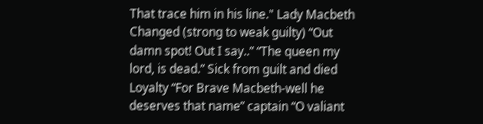That trace him in his line." Lady Macbeth Changed (strong to weak guilty) “Out damn spot! Out I say..” “The queen my lord, is dead.” Sick from guilt and died Loyalty “For Brave Macbeth-well he deserves that name” captain “O valiant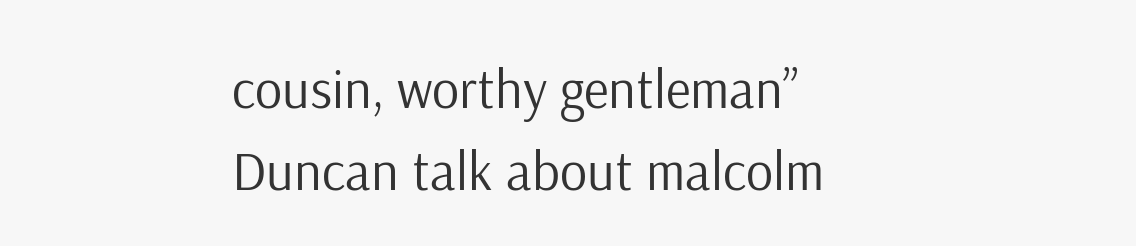cousin, worthy gentleman” Duncan talk about malcolm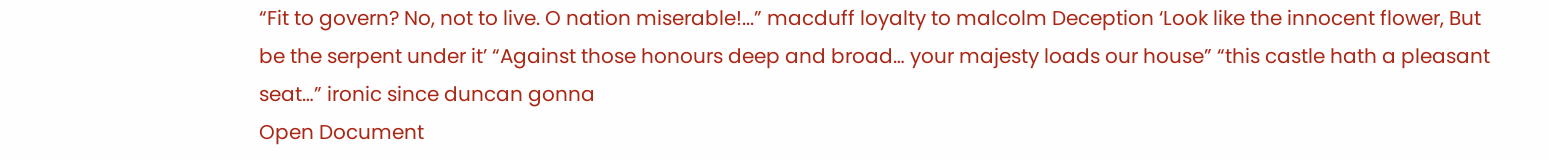“Fit to govern? No, not to live. O nation miserable!...” macduff loyalty to malcolm Deception ‘Look like the innocent flower, But be the serpent under it’ “Against those honours deep and broad… your majesty loads our house” “this castle hath a pleasant seat…” ironic since duncan gonna
Open Document